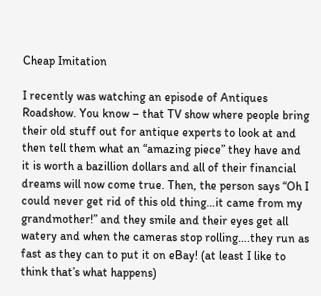Cheap Imitation

I recently was watching an episode of Antiques Roadshow. You know – that TV show where people bring their old stuff out for antique experts to look at and then tell them what an “amazing piece” they have and it is worth a bazillion dollars and all of their financial dreams will now come true. Then, the person says “Oh I could never get rid of this old thing…it came from my grandmother!” and they smile and their eyes get all watery and when the cameras stop rolling….they run as fast as they can to put it on eBay! (at least I like to think that’s what happens)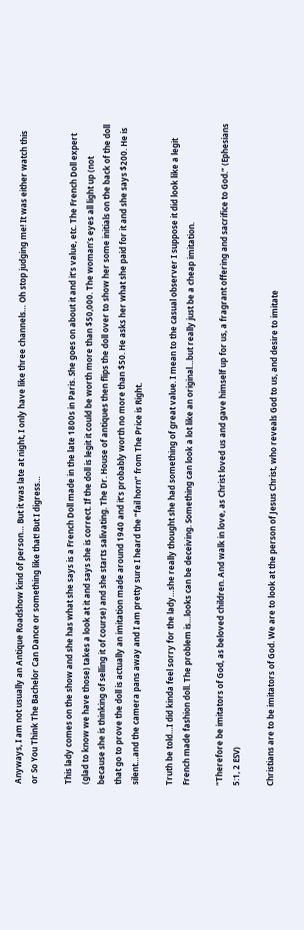Anyways, I am not usually an Antique Roadshow kind of person… But it was late at night, I only have like three channels… Oh stop judging me! It was either watch this or So You Think The Bachelor Can Dance or something like that! But I digress…

This lady comes on the show and she has what she says is a French Doll made in the late 1800s in Paris. She goes on about it and it’s value, etc. The French Doll expert (glad to know we have those) takes a look at it and says she is correct. If the doll is legit it could be worth more than $50,000. The woman’s eyes all light up (not because she is thinking of selling it of course) and she starts salivating. The Dr. House of antiques then flips the doll over to show her some initials on the back of the doll that go to prove the doll is actually an imitation made around 1940 and it’s probably worth no more than $50. He asks her what she paid for it and she says $200. He is silent…and the camera pans away and I am pretty sure I heard the “fail horn” from The Price is Right.

Truth be told…I did kinda feel sorry for the lady…she really thought she had something of great value. I mean to the casual observer I suppose it did look like a legit French made fashion doll. The problem is…looks can be deceiving. Something can look a lot like an original…but really just be a cheap imitation.

“Therefore be imitators of God, as beloved children. And walk in love, as Christ loved us and gave himself up for us, a fragrant offering and sacrifice to God.” (Ephesians 5:1, 2 ESV)

Christians are to be imitators of God. We are to look at the person of Jesus Christ, who reveals God to us, and desire to imitate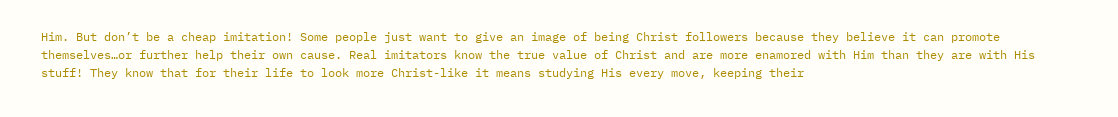Him. But don’t be a cheap imitation! Some people just want to give an image of being Christ followers because they believe it can promote themselves…or further help their own cause. Real imitators know the true value of Christ and are more enamored with Him than they are with His stuff! They know that for their life to look more Christ-like it means studying His every move, keeping their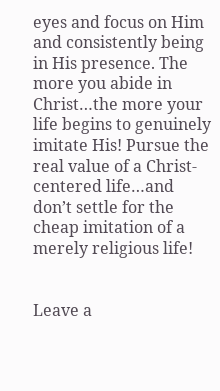eyes and focus on Him and consistently being in His presence. The more you abide in Christ…the more your life begins to genuinely imitate His! Pursue the real value of a Christ-centered life…and don’t settle for the cheap imitation of a merely religious life!


Leave a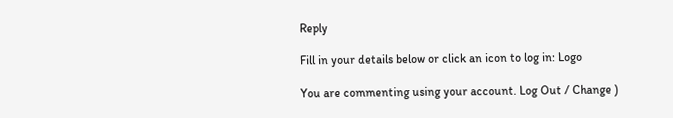Reply

Fill in your details below or click an icon to log in: Logo

You are commenting using your account. Log Out / Change )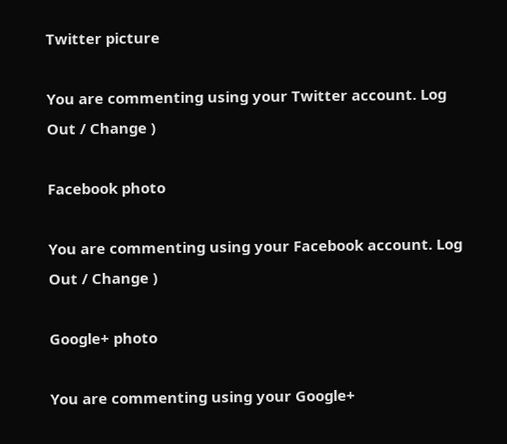Twitter picture

You are commenting using your Twitter account. Log Out / Change )

Facebook photo

You are commenting using your Facebook account. Log Out / Change )

Google+ photo

You are commenting using your Google+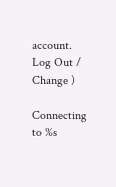account. Log Out / Change )

Connecting to %s